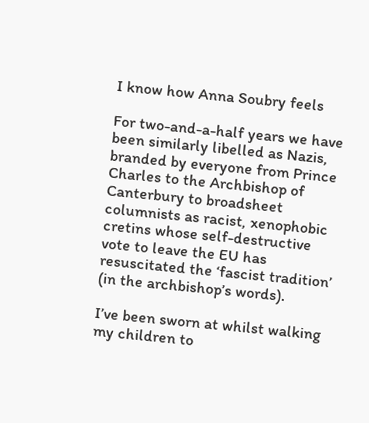I know how Anna Soubry feels

For two-and-a-half years we have been similarly libelled as Nazis, branded by everyone from Prince Charles to the Archbishop of Canterbury to broadsheet columnists as racist, xenophobic cretins whose self-destructive vote to leave the EU has resuscitated the ‘fascist tradition’ (in the archbishop’s words).

I’ve been sworn at whilst walking my children to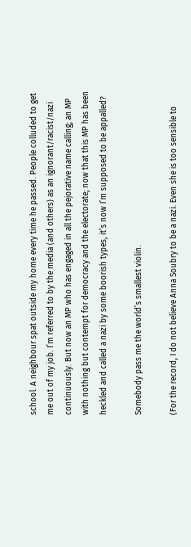school. A neighbour spat outside my home every time he passed. People colluded to get me out of my job. I’m referred to by the media (and others) as an ignorant/racist/nazi continuously. But now an MP who has engaged in all the pejorative name calling; an MP with nothing but contempt for democracy and the electorate; now that this MP has been heckled and called a nazi by some boorish types, it’s now I’m supposed to be appalled?

Somebody pass me the world’s smallest violin.

(For the record, I do not believe Anna Soubry to be a nazi. Even she is too sensible to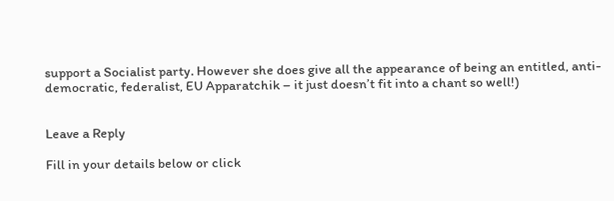support a Socialist party. However she does give all the appearance of being an entitled, anti-democratic, federalist, EU Apparatchik – it just doesn’t fit into a chant so well!)


Leave a Reply

Fill in your details below or click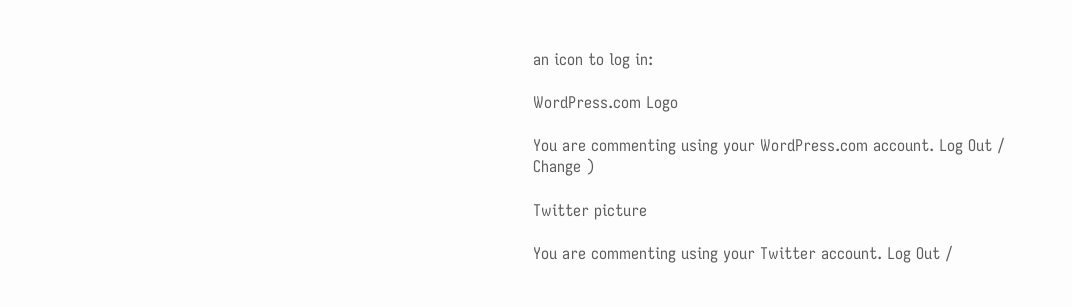an icon to log in:

WordPress.com Logo

You are commenting using your WordPress.com account. Log Out /  Change )

Twitter picture

You are commenting using your Twitter account. Log Out /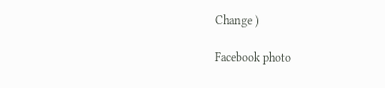Change )

Facebook photo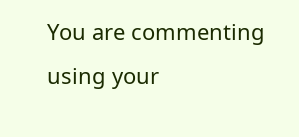You are commenting using your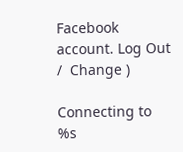Facebook account. Log Out /  Change )

Connecting to %s